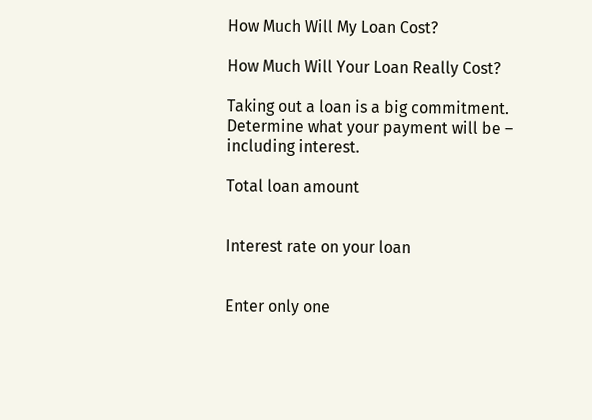How Much Will My Loan Cost?

How Much Will Your Loan Really Cost?

Taking out a loan is a big commitment. Determine what your payment will be – including interest.

Total loan amount


Interest rate on your loan


Enter only one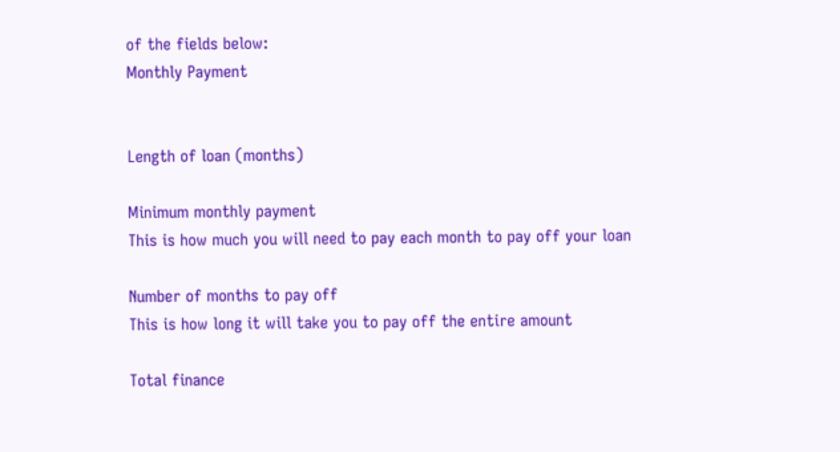of the fields below:
Monthly Payment


Length of loan (months)

Minimum monthly payment
This is how much you will need to pay each month to pay off your loan

Number of months to pay off
This is how long it will take you to pay off the entire amount

Total finance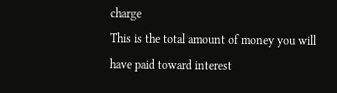charge
This is the total amount of money you will have paid toward interest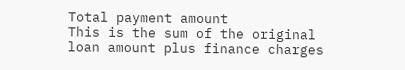Total payment amount
This is the sum of the original loan amount plus finance charges